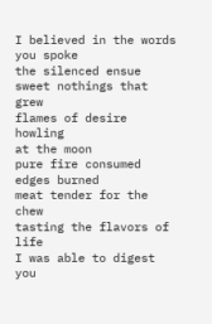I believed in the words you spoke
the silenced ensue
sweet nothings that grew
flames of desire howling
at the moon
pure fire consumed
edges burned
meat tender for the chew
tasting the flavors of life
I was able to digest you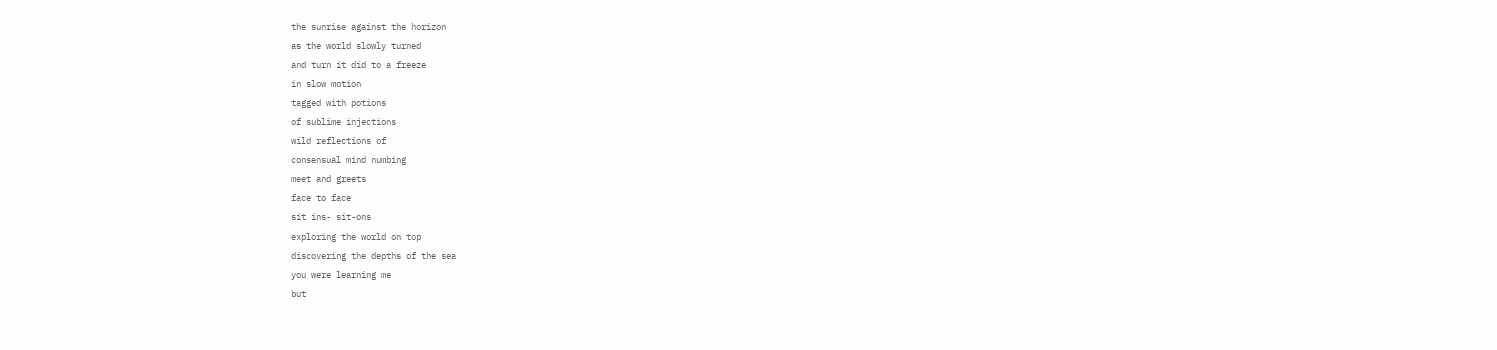the sunrise against the horizon
as the world slowly turned
and turn it did to a freeze
in slow motion
tagged with potions
of sublime injections
wild reflections of
consensual mind numbing
meet and greets
face to face
sit ins- sit-ons
exploring the world on top
discovering the depths of the sea
you were learning me
but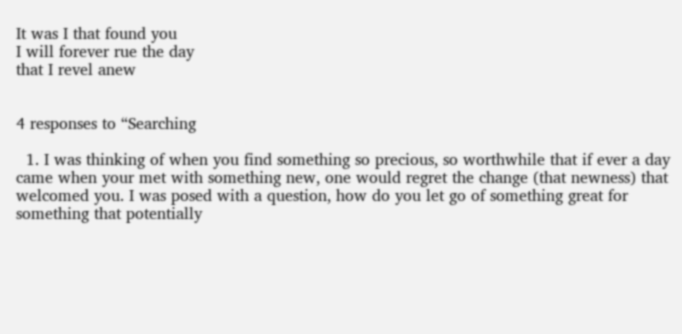It was I that found you
I will forever rue the day
that I revel anew


4 responses to “Searching

  1. I was thinking of when you find something so precious, so worthwhile that if ever a day came when your met with something new, one would regret the change (that newness) that welcomed you. I was posed with a question, how do you let go of something great for something that potentially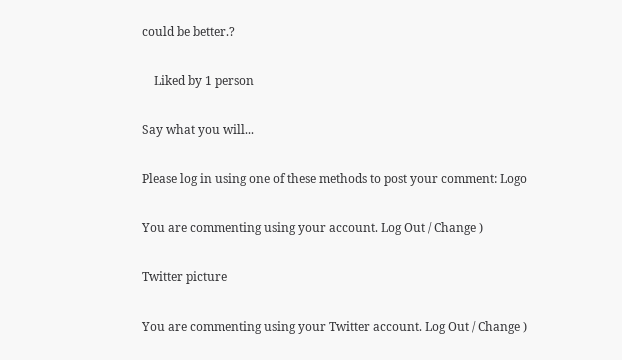could be better.?

    Liked by 1 person

Say what you will...

Please log in using one of these methods to post your comment: Logo

You are commenting using your account. Log Out / Change )

Twitter picture

You are commenting using your Twitter account. Log Out / Change )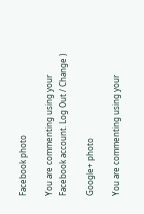Facebook photo

You are commenting using your Facebook account. Log Out / Change )

Google+ photo

You are commenting using your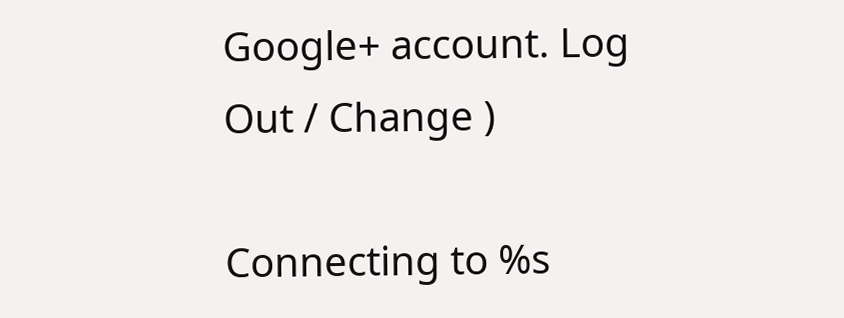Google+ account. Log Out / Change )

Connecting to %s